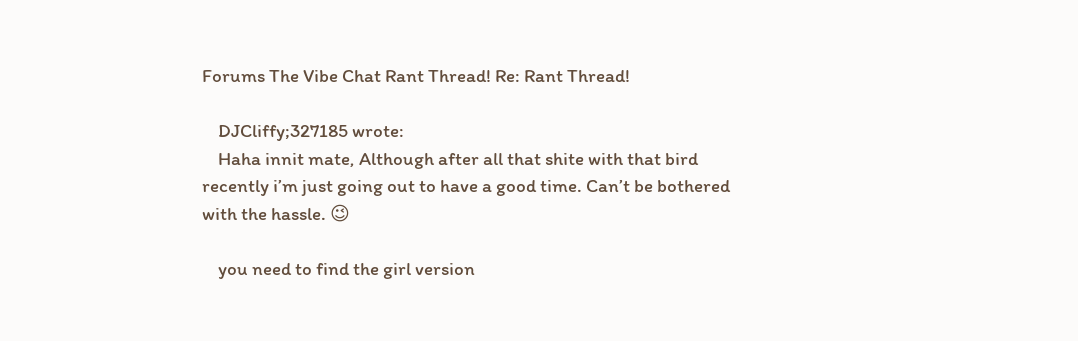Forums The Vibe Chat Rant Thread! Re: Rant Thread!

    DJCliffy;327185 wrote:
    Haha innit mate, Although after all that shite with that bird recently i’m just going out to have a good time. Can’t be bothered with the hassle. 😉

    you need to find the girl version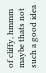of cliffy, hmmm maybe thats not such a good idea